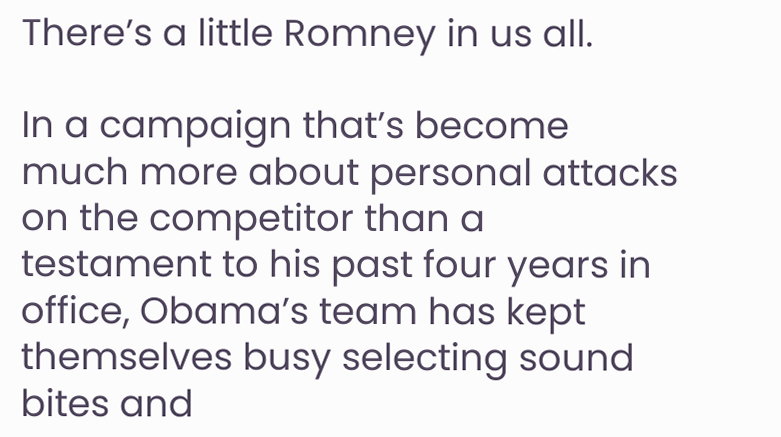There’s a little Romney in us all.

In a campaign that’s become much more about personal attacks on the competitor than a testament to his past four years in office, Obama’s team has kept themselves busy selecting sound bites and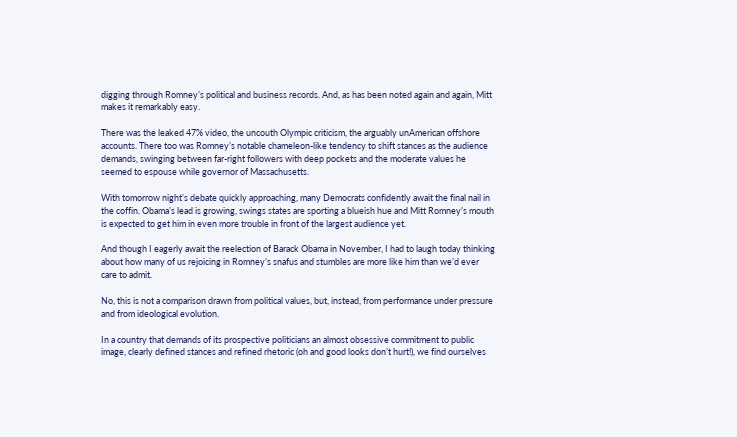digging through Romney’s political and business records. And, as has been noted again and again, Mitt makes it remarkably easy.

There was the leaked 47% video, the uncouth Olympic criticism, the arguably unAmerican offshore accounts. There too was Romney’s notable chameleon-like tendency to shift stances as the audience demands, swinging between far-right followers with deep pockets and the moderate values he seemed to espouse while governor of Massachusetts.

With tomorrow night’s debate quickly approaching, many Democrats confidently await the final nail in the coffin. Obama’s lead is growing, swings states are sporting a blueish hue and Mitt Romney’s mouth is expected to get him in even more trouble in front of the largest audience yet.

And though I eagerly await the reelection of Barack Obama in November, I had to laugh today thinking about how many of us rejoicing in Romney’s snafus and stumbles are more like him than we’d ever care to admit.

No, this is not a comparison drawn from political values, but, instead, from performance under pressure and from ideological evolution.

In a country that demands of its prospective politicians an almost obsessive commitment to public image, clearly defined stances and refined rhetoric (oh and good looks don’t hurt!), we find ourselves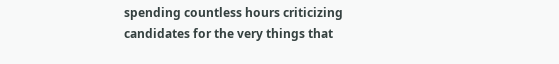spending countless hours criticizing candidates for the very things that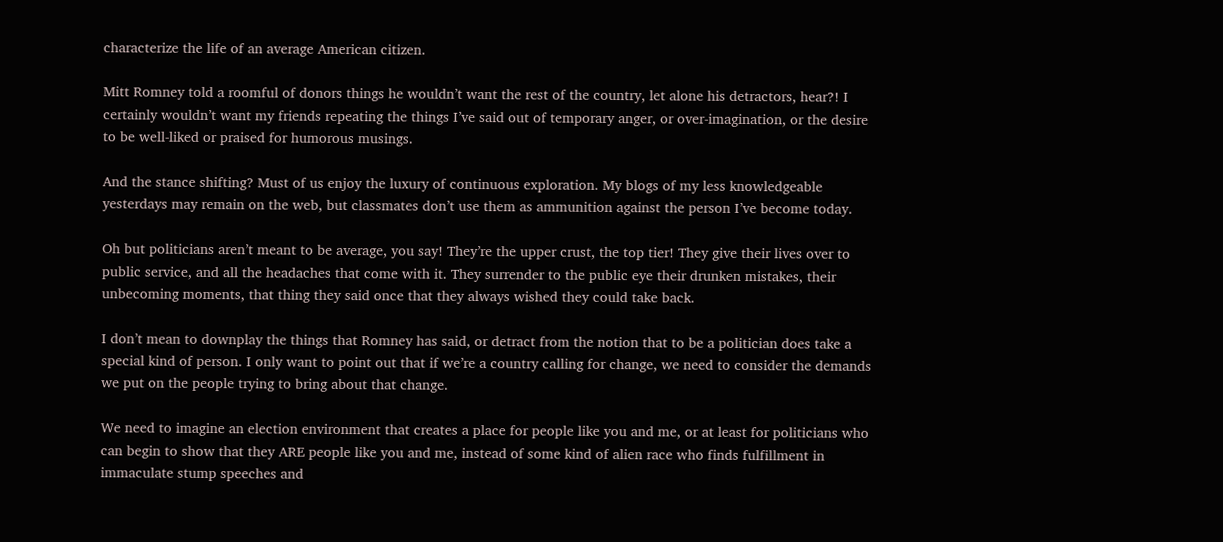characterize the life of an average American citizen.

Mitt Romney told a roomful of donors things he wouldn’t want the rest of the country, let alone his detractors, hear?! I certainly wouldn’t want my friends repeating the things I’ve said out of temporary anger, or over-imagination, or the desire to be well-liked or praised for humorous musings.

And the stance shifting? Must of us enjoy the luxury of continuous exploration. My blogs of my less knowledgeable yesterdays may remain on the web, but classmates don’t use them as ammunition against the person I’ve become today.

Oh but politicians aren’t meant to be average, you say! They’re the upper crust, the top tier! They give their lives over to public service, and all the headaches that come with it. They surrender to the public eye their drunken mistakes, their unbecoming moments, that thing they said once that they always wished they could take back.

I don’t mean to downplay the things that Romney has said, or detract from the notion that to be a politician does take a special kind of person. I only want to point out that if we’re a country calling for change, we need to consider the demands we put on the people trying to bring about that change.

We need to imagine an election environment that creates a place for people like you and me, or at least for politicians who can begin to show that they ARE people like you and me, instead of some kind of alien race who finds fulfillment in immaculate stump speeches and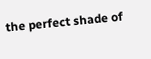the perfect shade of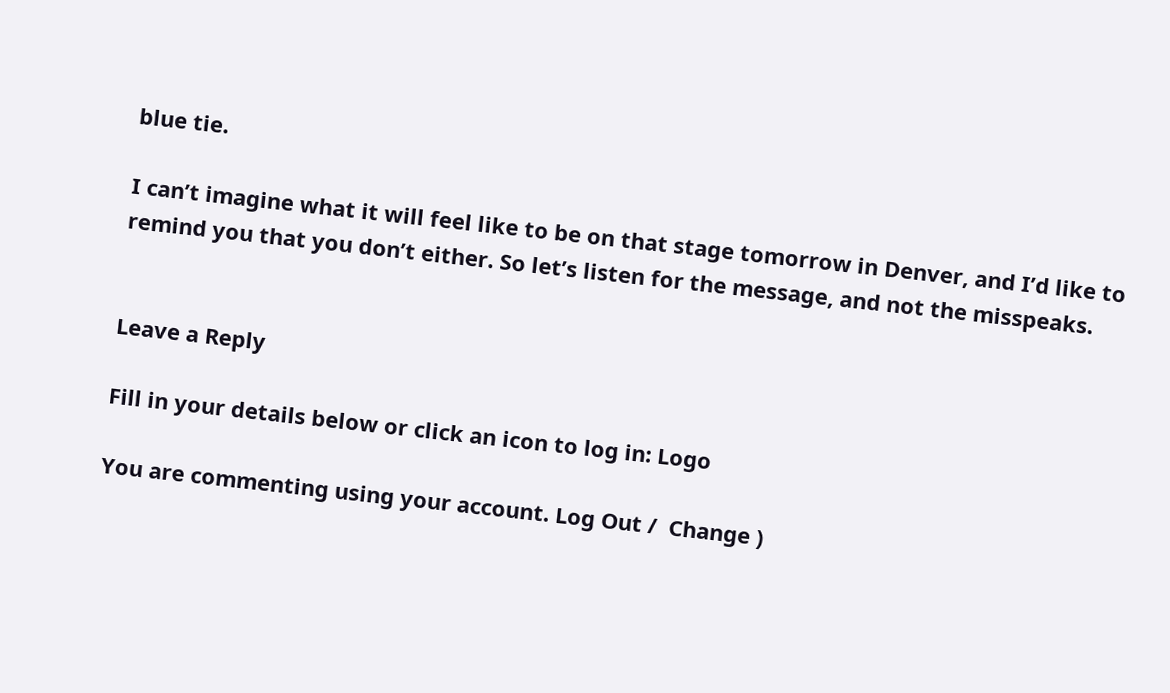blue tie.

I can’t imagine what it will feel like to be on that stage tomorrow in Denver, and I’d like to remind you that you don’t either. So let’s listen for the message, and not the misspeaks.


Leave a Reply

Fill in your details below or click an icon to log in: Logo

You are commenting using your account. Log Out /  Change )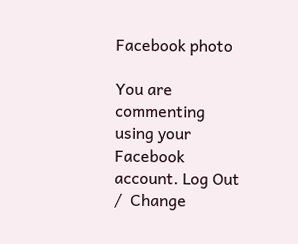Facebook photo

You are commenting using your Facebook account. Log Out /  Change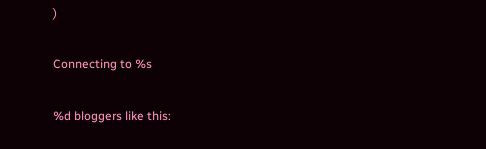)

Connecting to %s

%d bloggers like this: